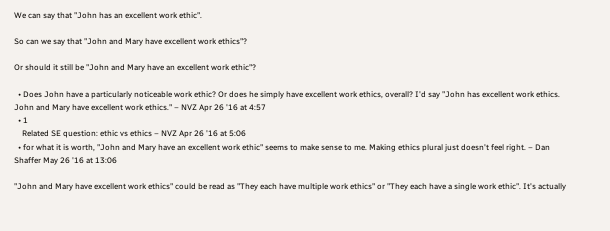We can say that "John has an excellent work ethic".

So can we say that "John and Mary have excellent work ethics"?

Or should it still be "John and Mary have an excellent work ethic"?

  • Does John have a particularly noticeable work ethic? Or does he simply have excellent work ethics, overall? I'd say "John has excellent work ethics. John and Mary have excellent work ethics." – NVZ Apr 26 '16 at 4:57
  • 1
    Related SE question: ethic vs ethics – NVZ Apr 26 '16 at 5:06
  • for what it is worth, "John and Mary have an excellent work ethic" seems to make sense to me. Making ethics plural just doesn't feel right. – Dan Shaffer May 26 '16 at 13:06

"John and Mary have excellent work ethics" could be read as "They each have multiple work ethics" or "They each have a single work ethic". It's actually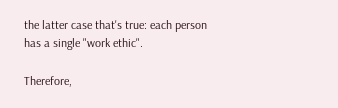the latter case that's true: each person has a single "work ethic".

Therefore,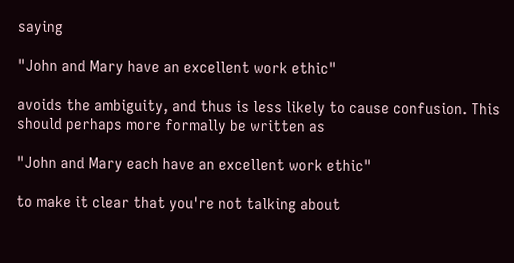saying

"John and Mary have an excellent work ethic"

avoids the ambiguity, and thus is less likely to cause confusion. This should perhaps more formally be written as

"John and Mary each have an excellent work ethic"

to make it clear that you're not talking about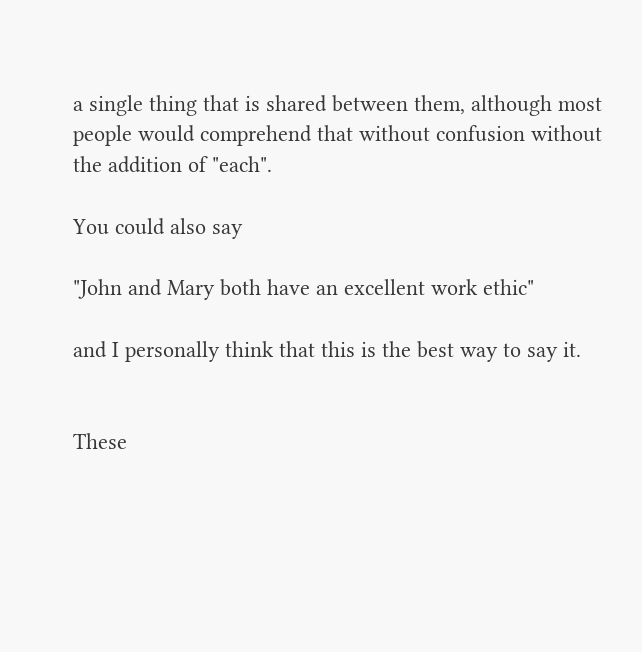a single thing that is shared between them, although most people would comprehend that without confusion without the addition of "each".

You could also say

"John and Mary both have an excellent work ethic"

and I personally think that this is the best way to say it.


These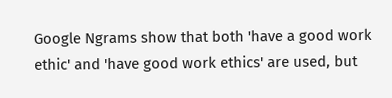Google Ngrams show that both 'have a good work ethic' and 'have good work ethics' are used, but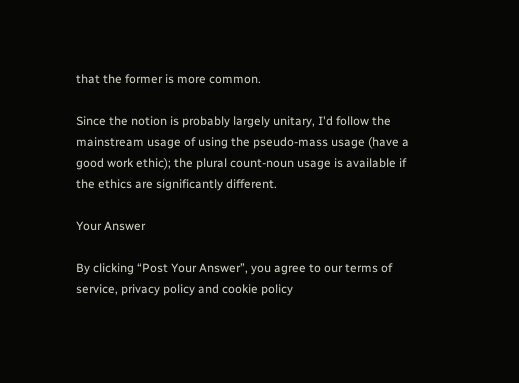that the former is more common.

Since the notion is probably largely unitary, I'd follow the mainstream usage of using the pseudo-mass usage (have a good work ethic); the plural count-noun usage is available if the ethics are significantly different.

Your Answer

By clicking “Post Your Answer”, you agree to our terms of service, privacy policy and cookie policy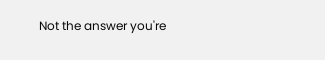Not the answer you're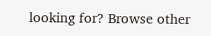looking for? Browse other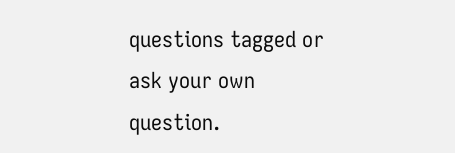questions tagged or ask your own question.